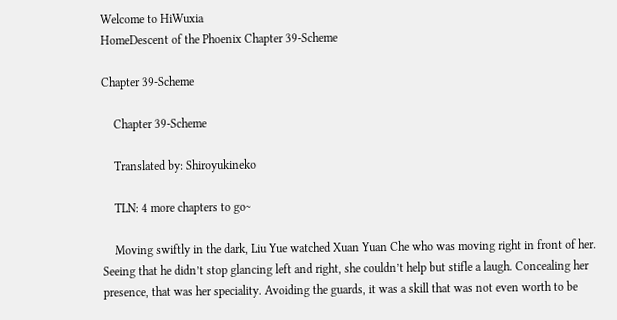Welcome to HiWuxia
HomeDescent of the Phoenix Chapter 39-Scheme

Chapter 39-Scheme

    Chapter 39-Scheme

    Translated by: Shiroyukineko

    TLN: 4 more chapters to go~

    Moving swiftly in the dark, Liu Yue watched Xuan Yuan Che who was moving right in front of her. Seeing that he didn’t stop glancing left and right, she couldn’t help but stifle a laugh. Concealing her presence, that was her speciality. Avoiding the guards, it was a skill that was not even worth to be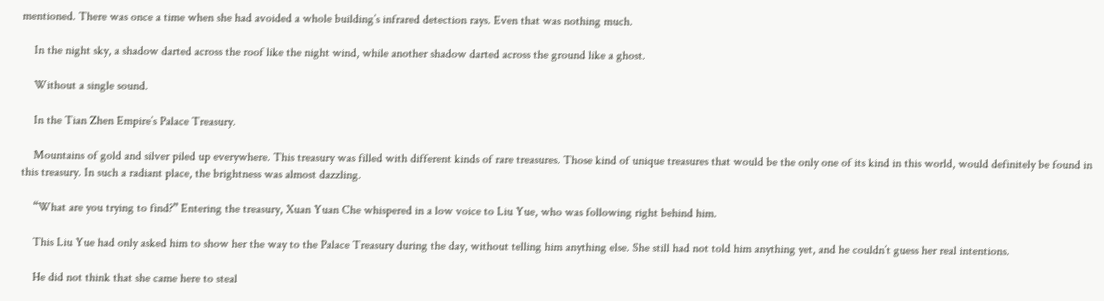mentioned. There was once a time when she had avoided a whole building’s infrared detection rays. Even that was nothing much.

    In the night sky, a shadow darted across the roof like the night wind, while another shadow darted across the ground like a ghost.

    Without a single sound.

    In the Tian Zhen Empire’s Palace Treasury.

    Mountains of gold and silver piled up everywhere. This treasury was filled with different kinds of rare treasures. Those kind of unique treasures that would be the only one of its kind in this world, would definitely be found in this treasury. In such a radiant place, the brightness was almost dazzling.

    “What are you trying to find?” Entering the treasury, Xuan Yuan Che whispered in a low voice to Liu Yue, who was following right behind him.

    This Liu Yue had only asked him to show her the way to the Palace Treasury during the day, without telling him anything else. She still had not told him anything yet, and he couldn’t guess her real intentions.

    He did not think that she came here to steal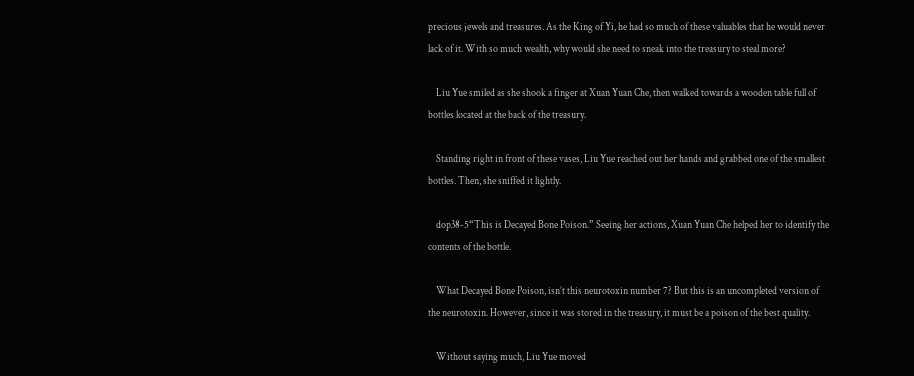precious jewels and treasures. As the King of Yi, he had so much of these valuables that he would never lack of it. With so much wealth, why would she need to sneak into the treasury to steal more?

    Liu Yue smiled as she shook a finger at Xuan Yuan Che, then walked towards a wooden table full of bottles located at the back of the treasury.

    Standing right in front of these vases, Liu Yue reached out her hands and grabbed one of the smallest bottles. Then, she sniffed it lightly.

    dop38-5“This is Decayed Bone Poison.” Seeing her actions, Xuan Yuan Che helped her to identify the contents of the bottle.

    What Decayed Bone Poison, isn’t this neurotoxin number 7? But this is an uncompleted version of the neurotoxin. However, since it was stored in the treasury, it must be a poison of the best quality.

    Without saying much, Liu Yue moved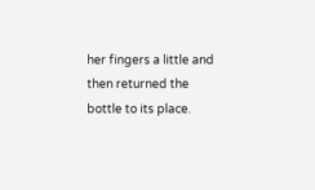her fingers a little and then returned the bottle to its place.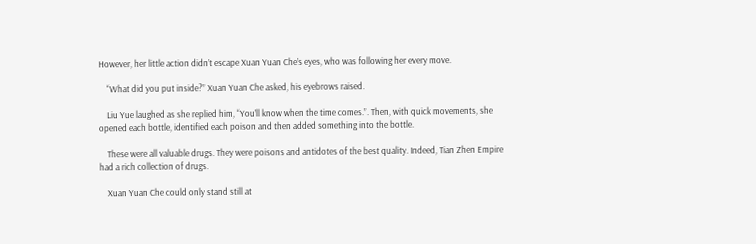However, her little action didn’t escape Xuan Yuan Che’s eyes, who was following her every move.

    “What did you put inside?” Xuan Yuan Che asked, his eyebrows raised.

    Liu Yue laughed as she replied him, “You’ll know when the time comes.”. Then, with quick movements, she opened each bottle, identified each poison and then added something into the bottle.

    These were all valuable drugs. They were poisons and antidotes of the best quality. Indeed, Tian Zhen Empire had a rich collection of drugs.

    Xuan Yuan Che could only stand still at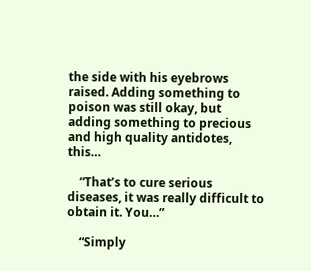the side with his eyebrows raised. Adding something to poison was still okay, but adding something to precious and high quality antidotes, this…

    “That’s to cure serious diseases, it was really difficult to obtain it. You…”

    “Simply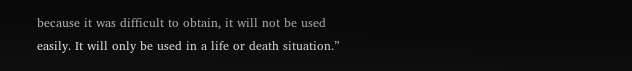because it was difficult to obtain, it will not be used easily. It will only be used in a life or death situation.”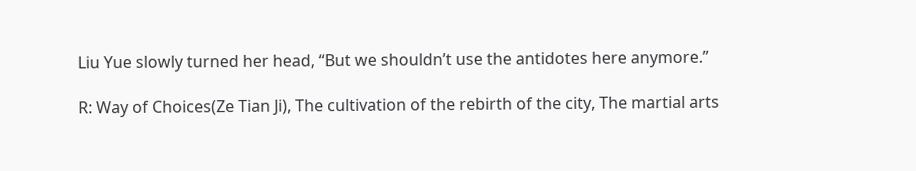Liu Yue slowly turned her head, “But we shouldn’t use the antidotes here anymore.”

R: Way of Choices(Ze Tian Ji), The cultivation of the rebirth of the city, The martial arts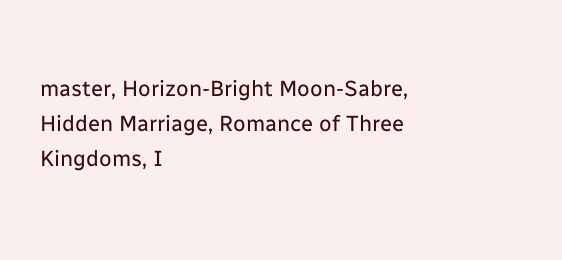master, Horizon-Bright Moon-Sabre, Hidden Marriage, Romance of Three Kingdoms, I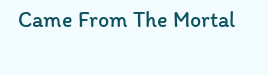Came From The Mortal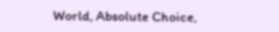World, Absolute Choice,